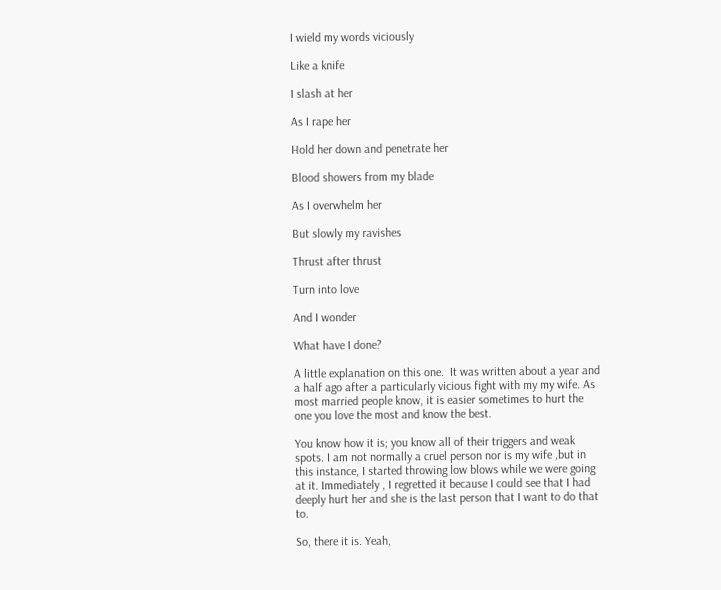I wield my words viciously

Like a knife

I slash at her

As I rape her

Hold her down and penetrate her

Blood showers from my blade

As I overwhelm her

But slowly my ravishes

Thrust after thrust

Turn into love

And I wonder

What have I done?

A little explanation on this one.  It was written about a year and a half ago after a particularly vicious fight with my my wife. As most married people know, it is easier sometimes to hurt the one you love the most and know the best.

You know how it is; you know all of their triggers and weak spots. I am not normally a cruel person nor is my wife ,but in this instance, I started throwing low blows while we were going at it. Immediately , I regretted it because I could see that I had deeply hurt her and she is the last person that I want to do that to.

So, there it is. Yeah,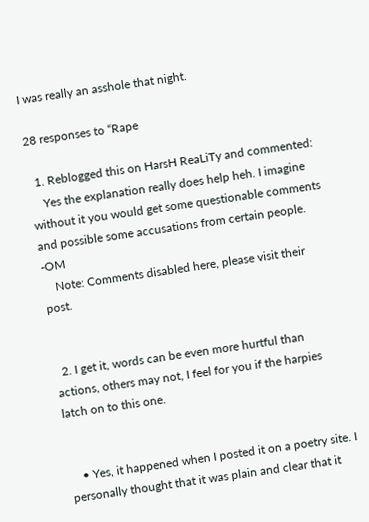I was really an asshole that night.

28 responses to “Rape

  1. Reblogged this on HarsH ReaLiTy and commented:
    Yes the explanation really does help heh. I imagine without it you would get some questionable comments and possible some accusations from certain people.  -OM
    Note: Comments disabled here, please visit their post.


  2. I get it, words can be even more hurtful than actions, others may not, I feel for you if the harpies latch on to this one.


    • Yes, it happened when I posted it on a poetry site. I personally thought that it was plain and clear that it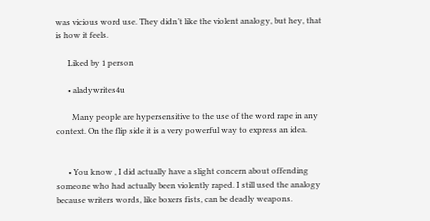was vicious word use. They didn’t like the violent analogy, but hey, that is how it feels.

      Liked by 1 person

      • aladywrites4u

        Many people are hypersensitive to the use of the word rape in any context. On the flip side it is a very powerful way to express an idea.


      • You know , I did actually have a slight concern about offending someone who had actually been violently raped. I still used the analogy because writers words, like boxers fists, can be deadly weapons.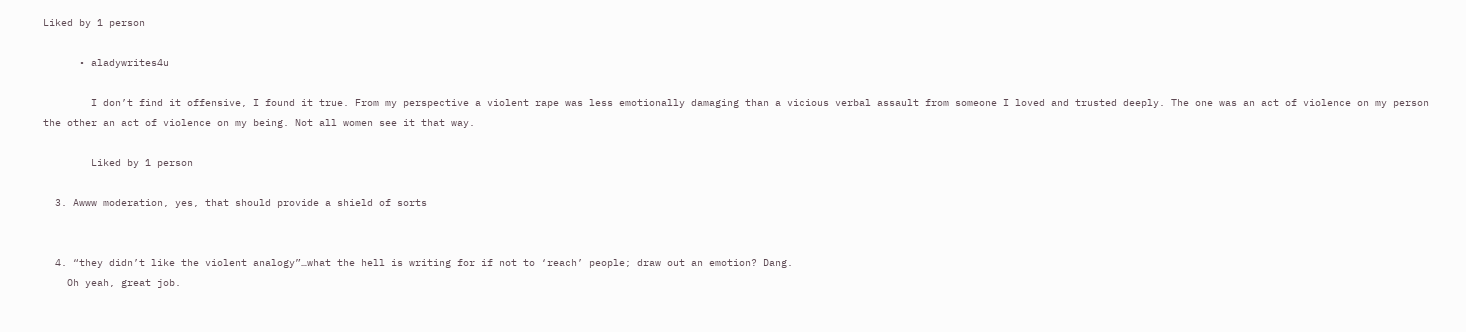Liked by 1 person

      • aladywrites4u

        I don’t find it offensive, I found it true. From my perspective a violent rape was less emotionally damaging than a vicious verbal assault from someone I loved and trusted deeply. The one was an act of violence on my person the other an act of violence on my being. Not all women see it that way.

        Liked by 1 person

  3. Awww moderation, yes, that should provide a shield of sorts


  4. “they didn’t like the violent analogy”…what the hell is writing for if not to ‘reach’ people; draw out an emotion? Dang.
    Oh yeah, great job.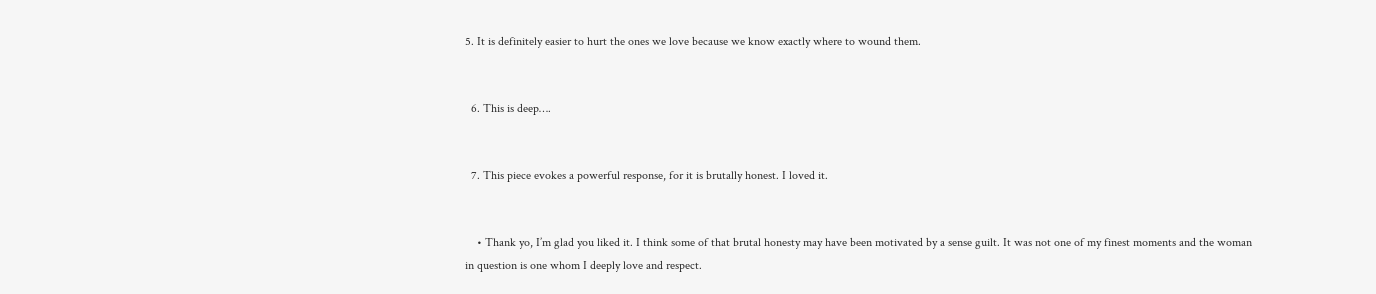5. It is definitely easier to hurt the ones we love because we know exactly where to wound them.


  6. This is deep….


  7. This piece evokes a powerful response, for it is brutally honest. I loved it.


    • Thank yo, I’m glad you liked it. I think some of that brutal honesty may have been motivated by a sense guilt. It was not one of my finest moments and the woman in question is one whom I deeply love and respect.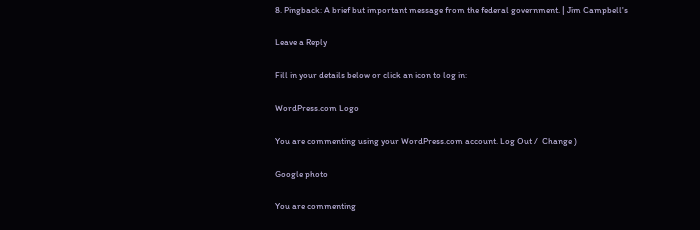8. Pingback: A brief but important message from the federal government. | Jim Campbell's

Leave a Reply

Fill in your details below or click an icon to log in:

WordPress.com Logo

You are commenting using your WordPress.com account. Log Out /  Change )

Google photo

You are commenting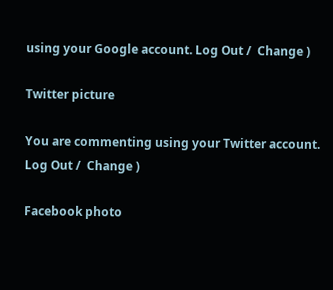using your Google account. Log Out /  Change )

Twitter picture

You are commenting using your Twitter account. Log Out /  Change )

Facebook photo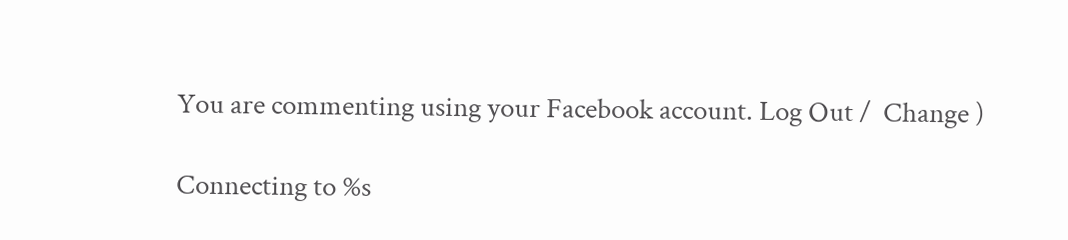You are commenting using your Facebook account. Log Out /  Change )

Connecting to %s